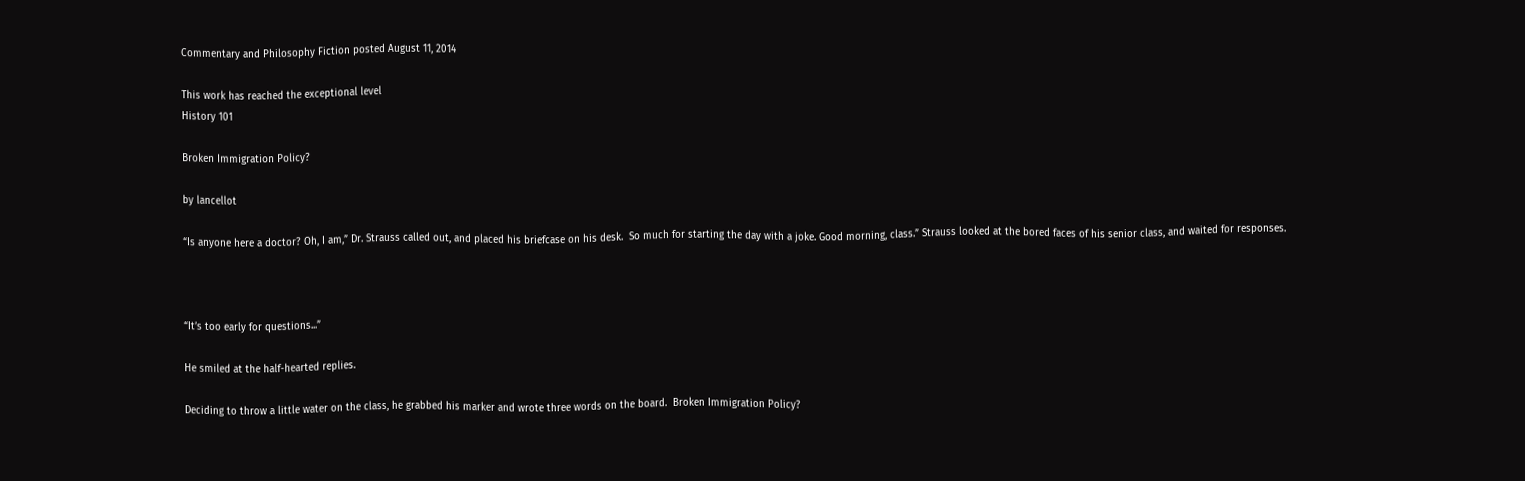Commentary and Philosophy Fiction posted August 11, 2014

This work has reached the exceptional level
History 101

Broken Immigration Policy?

by lancellot

“Is anyone here a doctor? Oh, I am,” Dr. Strauss called out, and placed his briefcase on his desk.  So much for starting the day with a joke. Good morning, class.” Strauss looked at the bored faces of his senior class, and waited for responses.



“It’s too early for questions...”

He smiled at the half-hearted replies.

Deciding to throw a little water on the class, he grabbed his marker and wrote three words on the board.  Broken Immigration Policy?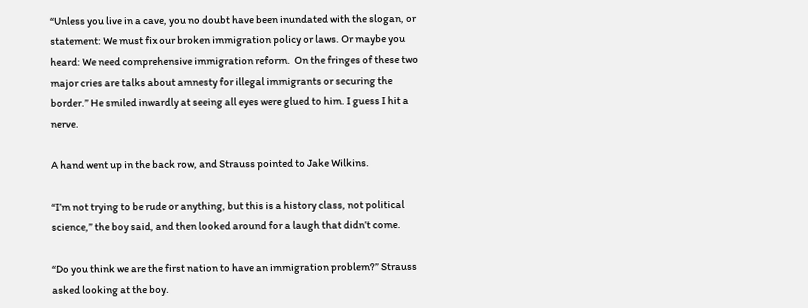“Unless you live in a cave, you no doubt have been inundated with the slogan, or statement: We must fix our broken immigration policy or laws. Or maybe you heard: We need comprehensive immigration reform.  On the fringes of these two major cries are talks about amnesty for illegal immigrants or securing the border.” He smiled inwardly at seeing all eyes were glued to him. I guess I hit a nerve.

A hand went up in the back row, and Strauss pointed to Jake Wilkins.

“I’m not trying to be rude or anything, but this is a history class, not political science,” the boy said, and then looked around for a laugh that didn’t come.

“Do you think we are the first nation to have an immigration problem?” Strauss asked looking at the boy.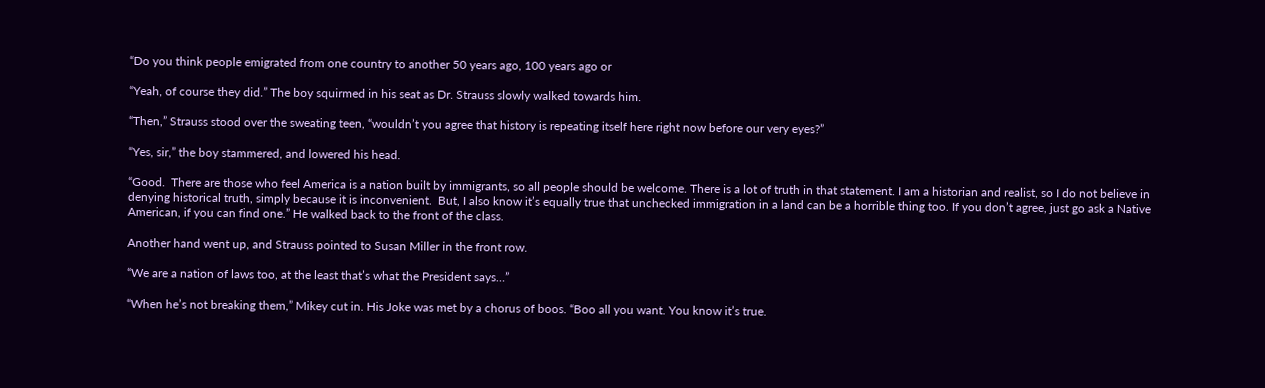“Do you think people emigrated from one country to another 50 years ago, 100 years ago or

“Yeah, of course they did.” The boy squirmed in his seat as Dr. Strauss slowly walked towards him.

“Then,” Strauss stood over the sweating teen, “wouldn’t you agree that history is repeating itself here right now before our very eyes?”

“Yes, sir,” the boy stammered, and lowered his head.

“Good.  There are those who feel America is a nation built by immigrants, so all people should be welcome. There is a lot of truth in that statement. I am a historian and realist, so I do not believe in denying historical truth, simply because it is inconvenient.  But, I also know it’s equally true that unchecked immigration in a land can be a horrible thing too. If you don’t agree, just go ask a Native American, if you can find one.” He walked back to the front of the class.

Another hand went up, and Strauss pointed to Susan Miller in the front row.

“We are a nation of laws too, at the least that’s what the President says…”

“When he’s not breaking them,” Mikey cut in. His Joke was met by a chorus of boos. “Boo all you want. You know it’s true.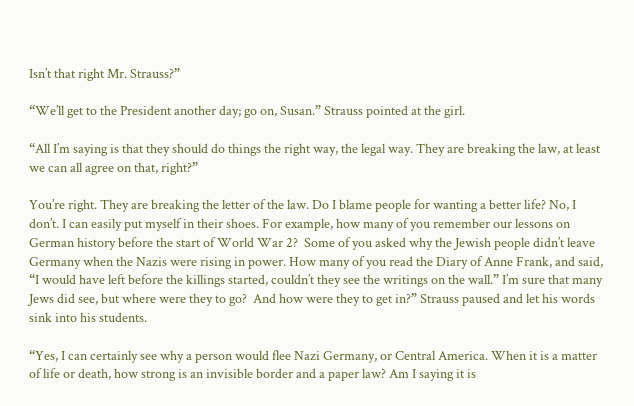Isn’t that right Mr. Strauss?”

“We’ll get to the President another day; go on, Susan.” Strauss pointed at the girl.

“All I’m saying is that they should do things the right way, the legal way. They are breaking the law, at least we can all agree on that, right?”

You’re right. They are breaking the letter of the law. Do I blame people for wanting a better life? No, I don’t. I can easily put myself in their shoes. For example, how many of you remember our lessons on German history before the start of World War 2?  Some of you asked why the Jewish people didn’t leave Germany when the Nazis were rising in power. How many of you read the Diary of Anne Frank, and said, “I would have left before the killings started, couldn’t they see the writings on the wall.” I’m sure that many Jews did see, but where were they to go?  And how were they to get in?” Strauss paused and let his words sink into his students.

“Yes, I can certainly see why a person would flee Nazi Germany, or Central America. When it is a matter of life or death, how strong is an invisible border and a paper law? Am I saying it is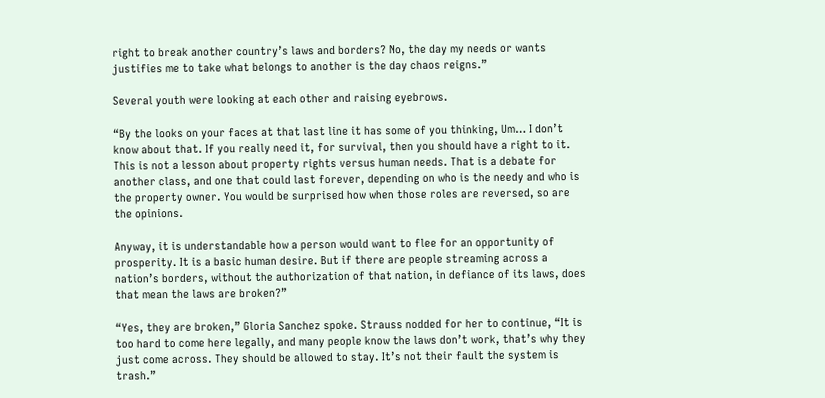right to break another country’s laws and borders? No, the day my needs or wants justifies me to take what belongs to another is the day chaos reigns.”

Several youth were looking at each other and raising eyebrows.

“By the looks on your faces at that last line it has some of you thinking, Um… I don’t know about that. If you really need it, for survival, then you should have a right to it. This is not a lesson about property rights versus human needs. That is a debate for another class, and one that could last forever, depending on who is the needy and who is the property owner. You would be surprised how when those roles are reversed, so are the opinions.

Anyway, it is understandable how a person would want to flee for an opportunity of prosperity. It is a basic human desire. But if there are people streaming across a nation’s borders, without the authorization of that nation, in defiance of its laws, does that mean the laws are broken?”

“Yes, they are broken,” Gloria Sanchez spoke. Strauss nodded for her to continue, “It is too hard to come here legally, and many people know the laws don’t work, that’s why they just come across. They should be allowed to stay. It’s not their fault the system is trash.”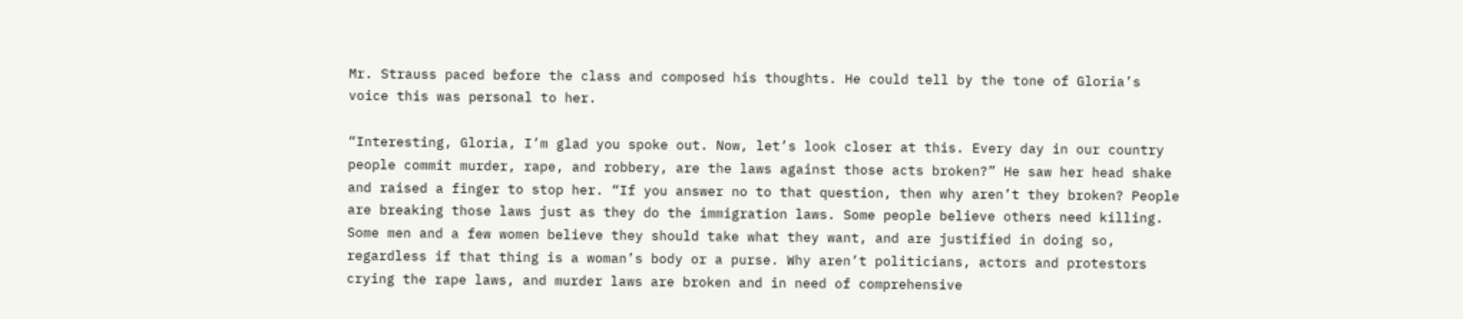Mr. Strauss paced before the class and composed his thoughts. He could tell by the tone of Gloria’s voice this was personal to her.

“Interesting, Gloria, I’m glad you spoke out. Now, let’s look closer at this. Every day in our country people commit murder, rape, and robbery, are the laws against those acts broken?” He saw her head shake and raised a finger to stop her. “If you answer no to that question, then why aren’t they broken? People are breaking those laws just as they do the immigration laws. Some people believe others need killing. Some men and a few women believe they should take what they want, and are justified in doing so, regardless if that thing is a woman’s body or a purse. Why aren’t politicians, actors and protestors crying the rape laws, and murder laws are broken and in need of comprehensive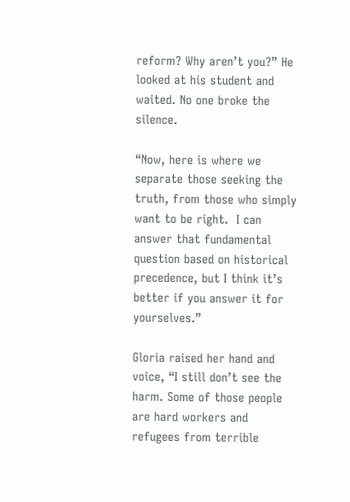reform? Why aren’t you?” He looked at his student and waited. No one broke the silence.

“Now, here is where we separate those seeking the truth, from those who simply want to be right.  I can answer that fundamental question based on historical precedence, but I think it’s better if you answer it for yourselves.”

Gloria raised her hand and voice, “I still don’t see the harm. Some of those people are hard workers and refugees from terrible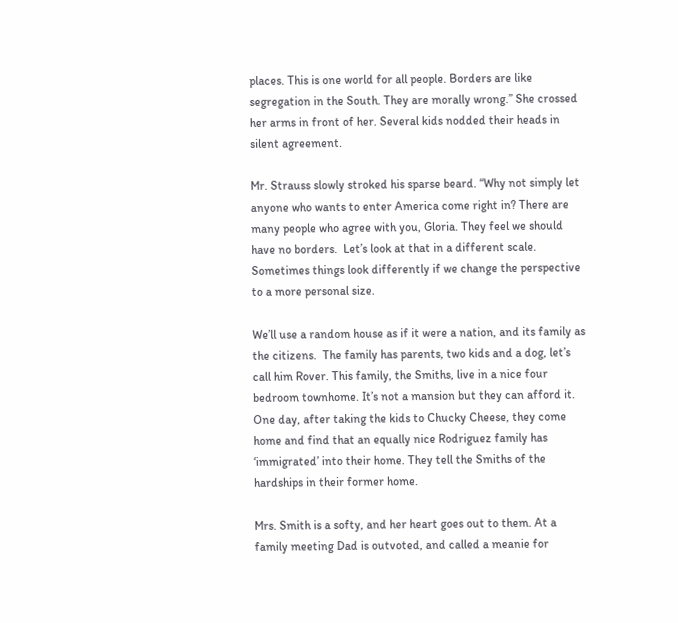places. This is one world for all people. Borders are like segregation in the South. They are morally wrong.” She crossed her arms in front of her. Several kids nodded their heads in silent agreement.

Mr. Strauss slowly stroked his sparse beard. “Why not simply let anyone who wants to enter America come right in? There are many people who agree with you, Gloria. They feel we should have no borders.  Let’s look at that in a different scale. Sometimes things look differently if we change the perspective to a more personal size.

We’ll use a random house as if it were a nation, and its family as the citizens.  The family has parents, two kids and a dog, let’s call him Rover. This family, the Smiths, live in a nice four bedroom townhome. It’s not a mansion but they can afford it. One day, after taking the kids to Chucky Cheese, they come home and find that an equally nice Rodriguez family has ‘immigrated’ into their home. They tell the Smiths of the hardships in their former home.

Mrs. Smith is a softy, and her heart goes out to them. At a family meeting Dad is outvoted, and called a meanie for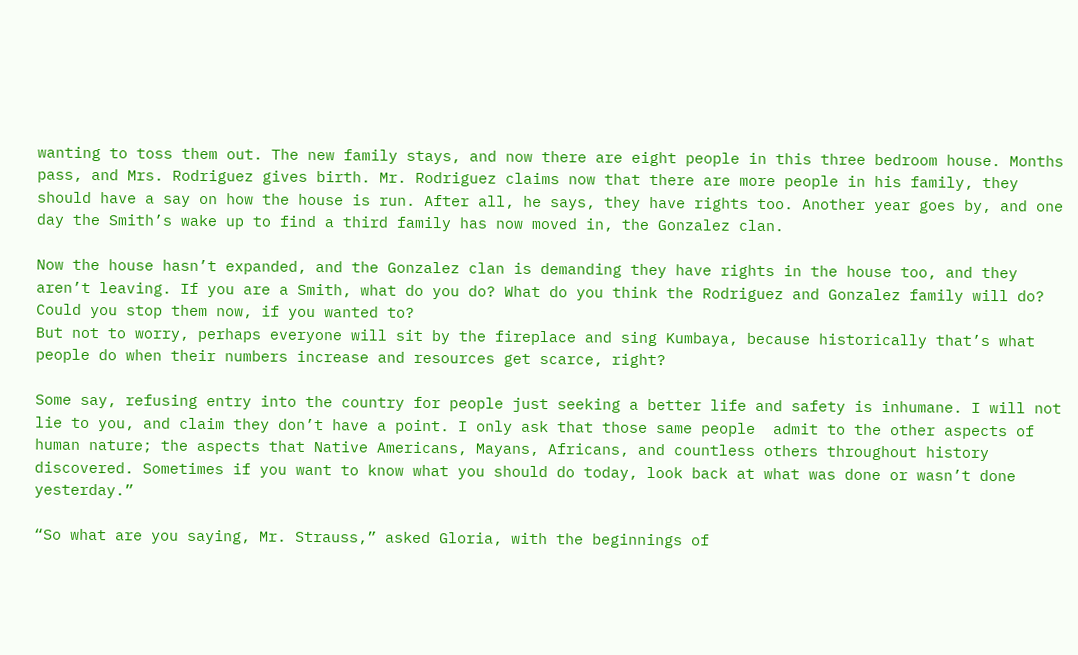wanting to toss them out. The new family stays, and now there are eight people in this three bedroom house. Months pass, and Mrs. Rodriguez gives birth. Mr. Rodriguez claims now that there are more people in his family, they should have a say on how the house is run. After all, he says, they have rights too. Another year goes by, and one day the Smith’s wake up to find a third family has now moved in, the Gonzalez clan.

Now the house hasn’t expanded, and the Gonzalez clan is demanding they have rights in the house too, and they aren’t leaving. If you are a Smith, what do you do? What do you think the Rodriguez and Gonzalez family will do? Could you stop them now, if you wanted to?
But not to worry, perhaps everyone will sit by the fireplace and sing Kumbaya, because historically that’s what people do when their numbers increase and resources get scarce, right?

Some say, refusing entry into the country for people just seeking a better life and safety is inhumane. I will not lie to you, and claim they don’t have a point. I only ask that those same people  admit to the other aspects of human nature; the aspects that Native Americans, Mayans, Africans, and countless others throughout history discovered. Sometimes if you want to know what you should do today, look back at what was done or wasn’t done yesterday.”

“So what are you saying, Mr. Strauss,” asked Gloria, with the beginnings of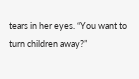tears in her eyes. “You want to turn children away?”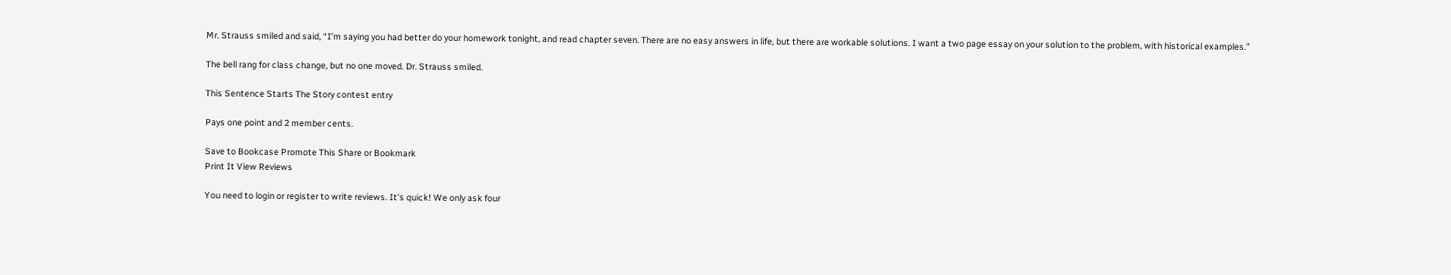Mr. Strauss smiled and said, “I’m saying you had better do your homework tonight, and read chapter seven. There are no easy answers in life, but there are workable solutions. I want a two page essay on your solution to the problem, with historical examples.”

The bell rang for class change, but no one moved. Dr. Strauss smiled.

This Sentence Starts The Story contest entry

Pays one point and 2 member cents.

Save to Bookcase Promote This Share or Bookmark
Print It View Reviews

You need to login or register to write reviews. It's quick! We only ask four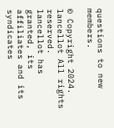questions to new members.

© Copyright 2024. lancellot All rights reserved.
lancellot has granted, its affiliates and its syndicates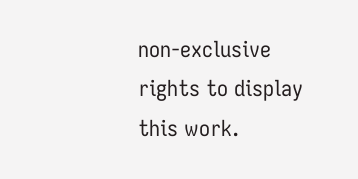non-exclusive rights to display this work.